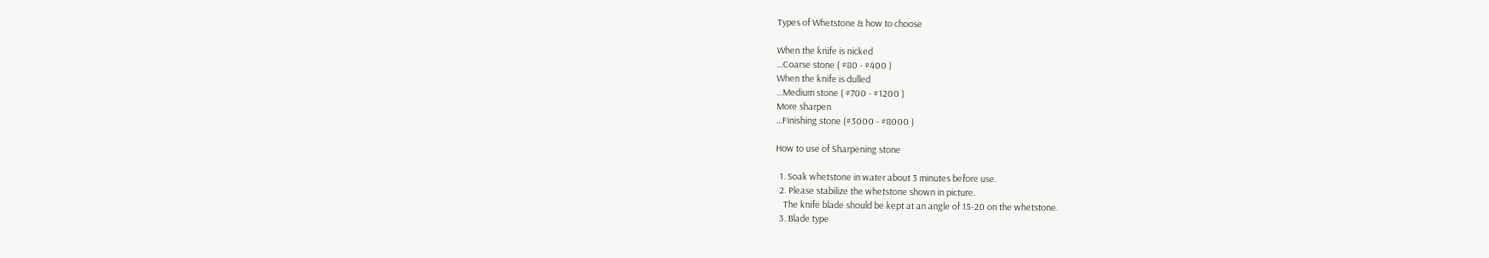Types of Whetstone & how to choose

When the knife is nicked
...Coarse stone ( #80 - #400 )
When the knife is dulled
...Medium stone ( #700 - #1200 )
More sharpen
...Finishing stone (#3000 - #8000 )

How to use of Sharpening stone

  1. Soak whetstone in water about 3 minutes before use.
  2. Please stabilize the whetstone shown in picture.
    The knife blade should be kept at an angle of 15-20 on the whetstone.
  3. Blade type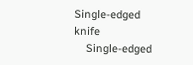Single-edged knife
    Single-edged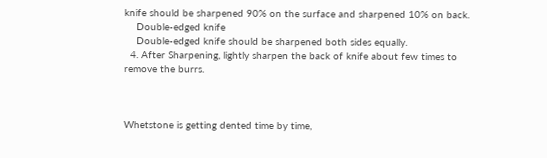knife should be sharpened 90% on the surface and sharpened 10% on back.
    Double-edged knife
    Double-edged knife should be sharpened both sides equally.
  4. After Sharpening, lightly sharpen the back of knife about few times to remove the burrs.



Whetstone is getting dented time by time,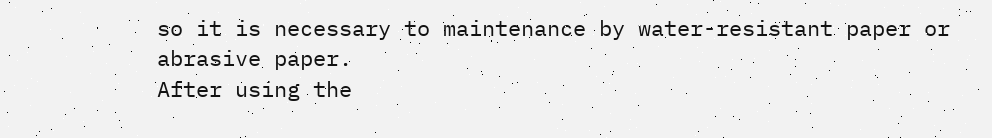so it is necessary to maintenance by water-resistant paper or abrasive paper.
After using the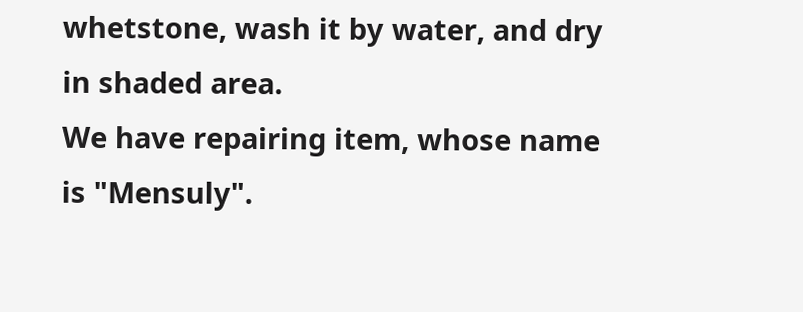whetstone, wash it by water, and dry in shaded area.
We have repairing item, whose name is "Mensuly".